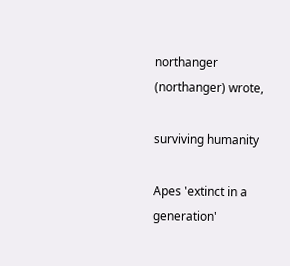northanger (northanger) wrote,

surviving humanity

Apes 'extinct in a generation'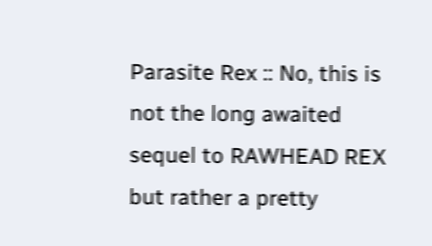Parasite Rex :: No, this is not the long awaited sequel to RAWHEAD REX but rather a pretty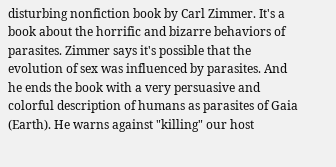disturbing nonfiction book by Carl Zimmer. It's a book about the horrific and bizarre behaviors of parasites. Zimmer says it's possible that the evolution of sex was influenced by parasites. And he ends the book with a very persuasive and colorful description of humans as parasites of Gaia (Earth). He warns against "killing" our host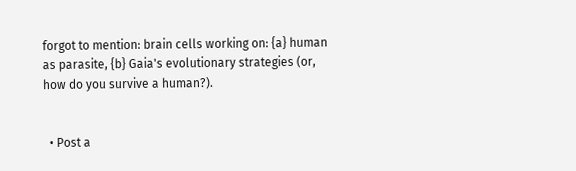forgot to mention: brain cells working on: {a} human as parasite, {b} Gaia's evolutionary strategies (or, how do you survive a human?).


  • Post a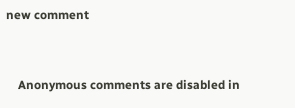new comment


    Anonymous comments are disabled in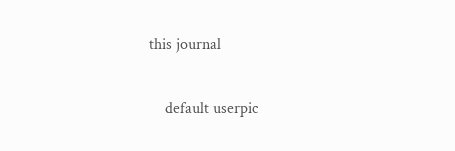this journal

    default userpic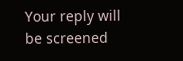Your reply will be screened